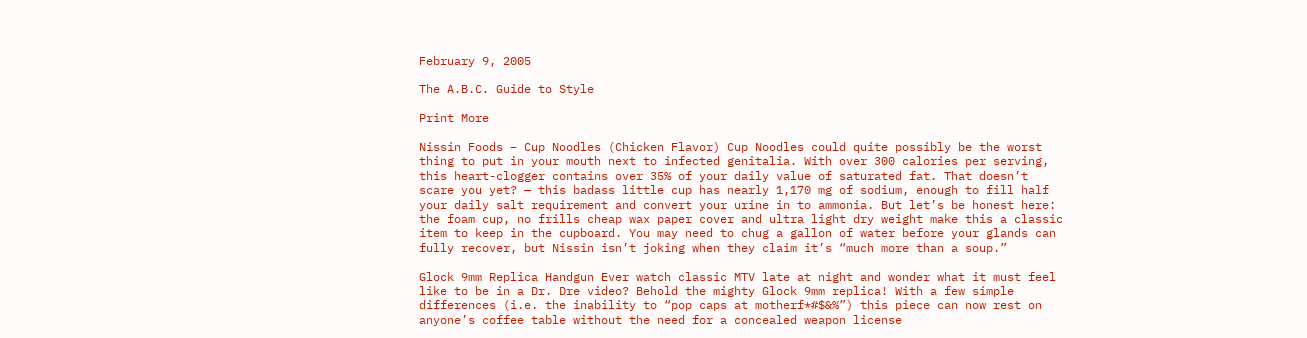February 9, 2005

The A.B.C. Guide to Style

Print More

Nissin Foods – Cup Noodles (Chicken Flavor) Cup Noodles could quite possibly be the worst thing to put in your mouth next to infected genitalia. With over 300 calories per serving, this heart-clogger contains over 35% of your daily value of saturated fat. That doesn’t scare you yet? — this badass little cup has nearly 1,170 mg of sodium, enough to fill half your daily salt requirement and convert your urine in to ammonia. But let’s be honest here: the foam cup, no frills cheap wax paper cover and ultra light dry weight make this a classic item to keep in the cupboard. You may need to chug a gallon of water before your glands can fully recover, but Nissin isn’t joking when they claim it’s “much more than a soup.”

Glock 9mm Replica Handgun Ever watch classic MTV late at night and wonder what it must feel like to be in a Dr. Dre video? Behold the mighty Glock 9mm replica! With a few simple differences (i.e. the inability to “pop caps at motherf*#$&%”) this piece can now rest on anyone’s coffee table without the need for a concealed weapon license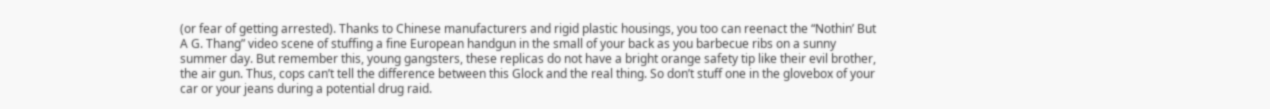(or fear of getting arrested). Thanks to Chinese manufacturers and rigid plastic housings, you too can reenact the “Nothin’ But A G. Thang” video scene of stuffing a fine European handgun in the small of your back as you barbecue ribs on a sunny summer day. But remember this, young gangsters, these replicas do not have a bright orange safety tip like their evil brother, the air gun. Thus, cops can’t tell the difference between this Glock and the real thing. So don’t stuff one in the glovebox of your car or your jeans during a potential drug raid.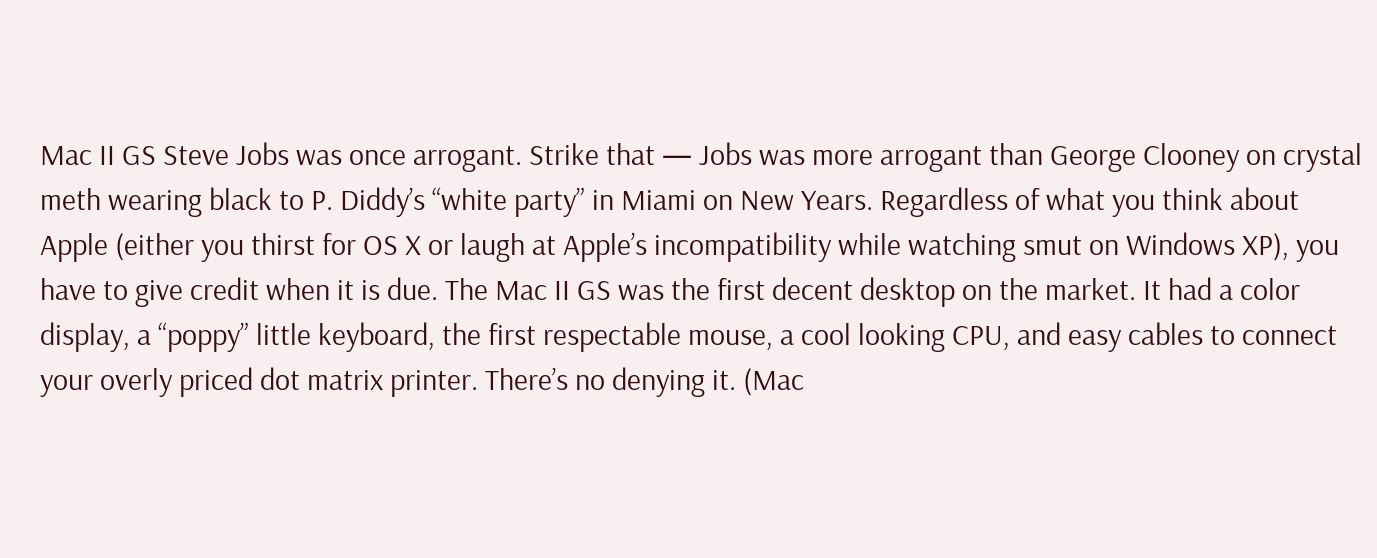Mac II GS Steve Jobs was once arrogant. Strike that — Jobs was more arrogant than George Clooney on crystal meth wearing black to P. Diddy’s “white party” in Miami on New Years. Regardless of what you think about Apple (either you thirst for OS X or laugh at Apple’s incompatibility while watching smut on Windows XP), you have to give credit when it is due. The Mac II GS was the first decent desktop on the market. It had a color display, a “poppy” little keyboard, the first respectable mouse, a cool looking CPU, and easy cables to connect your overly priced dot matrix printer. There’s no denying it. (Mac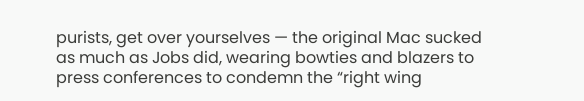purists, get over yourselves — the original Mac sucked as much as Jobs did, wearing bowties and blazers to press conferences to condemn the “right wing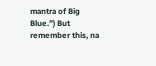mantra of Big Blue.”) But remember this, na